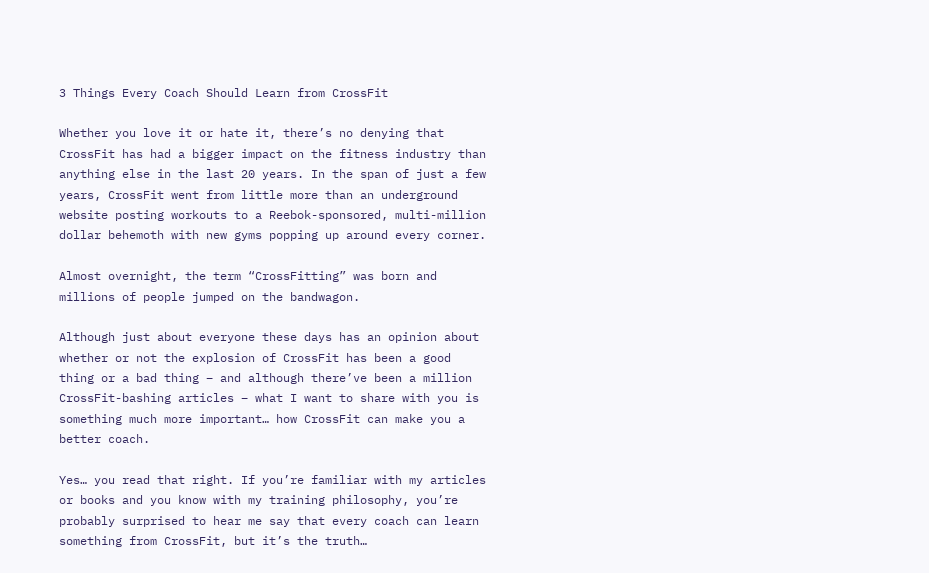3 Things Every Coach Should Learn from CrossFit

Whether you love it or hate it, there’s no denying that CrossFit has had a bigger impact on the fitness industry than anything else in the last 20 years. In the span of just a few years, CrossFit went from little more than an underground website posting workouts to a Reebok-sponsored, multi-million dollar behemoth with new gyms popping up around every corner.

Almost overnight, the term “CrossFitting” was born and millions of people jumped on the bandwagon.

Although just about everyone these days has an opinion about whether or not the explosion of CrossFit has been a good thing or a bad thing – and although there’ve been a million CrossFit-bashing articles – what I want to share with you is something much more important… how CrossFit can make you a better coach.

Yes… you read that right. If you’re familiar with my articles or books and you know with my training philosophy, you’re probably surprised to hear me say that every coach can learn something from CrossFit, but it’s the truth…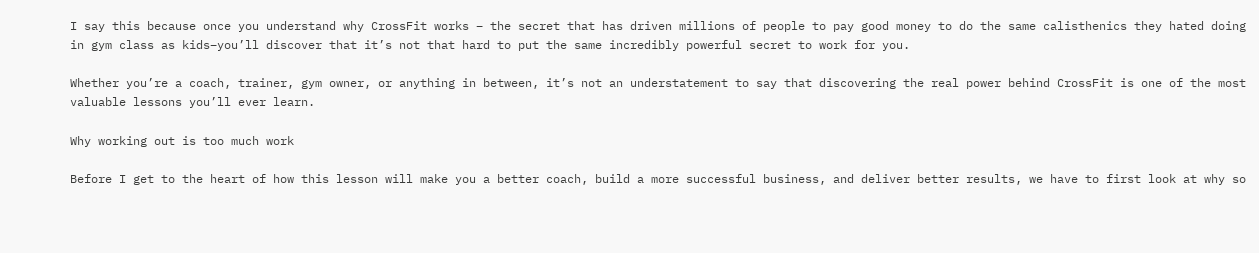I say this because once you understand why CrossFit works – the secret that has driven millions of people to pay good money to do the same calisthenics they hated doing in gym class as kids–you’ll discover that it’s not that hard to put the same incredibly powerful secret to work for you.

Whether you’re a coach, trainer, gym owner, or anything in between, it’s not an understatement to say that discovering the real power behind CrossFit is one of the most valuable lessons you’ll ever learn.

Why working out is too much work

Before I get to the heart of how this lesson will make you a better coach, build a more successful business, and deliver better results, we have to first look at why so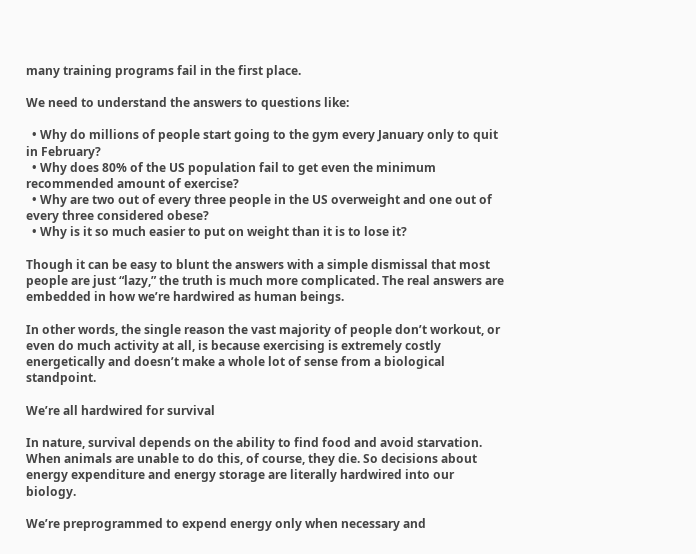many training programs fail in the first place.

We need to understand the answers to questions like:

  • Why do millions of people start going to the gym every January only to quit in February?
  • Why does 80% of the US population fail to get even the minimum recommended amount of exercise?
  • Why are two out of every three people in the US overweight and one out of every three considered obese?
  • Why is it so much easier to put on weight than it is to lose it?

Though it can be easy to blunt the answers with a simple dismissal that most people are just “lazy,” the truth is much more complicated. The real answers are embedded in how we’re hardwired as human beings.

In other words, the single reason the vast majority of people don’t workout, or even do much activity at all, is because exercising is extremely costly energetically and doesn’t make a whole lot of sense from a biological standpoint.

We’re all hardwired for survival

In nature, survival depends on the ability to find food and avoid starvation. When animals are unable to do this, of course, they die. So decisions about energy expenditure and energy storage are literally hardwired into our biology.

We’re preprogrammed to expend energy only when necessary and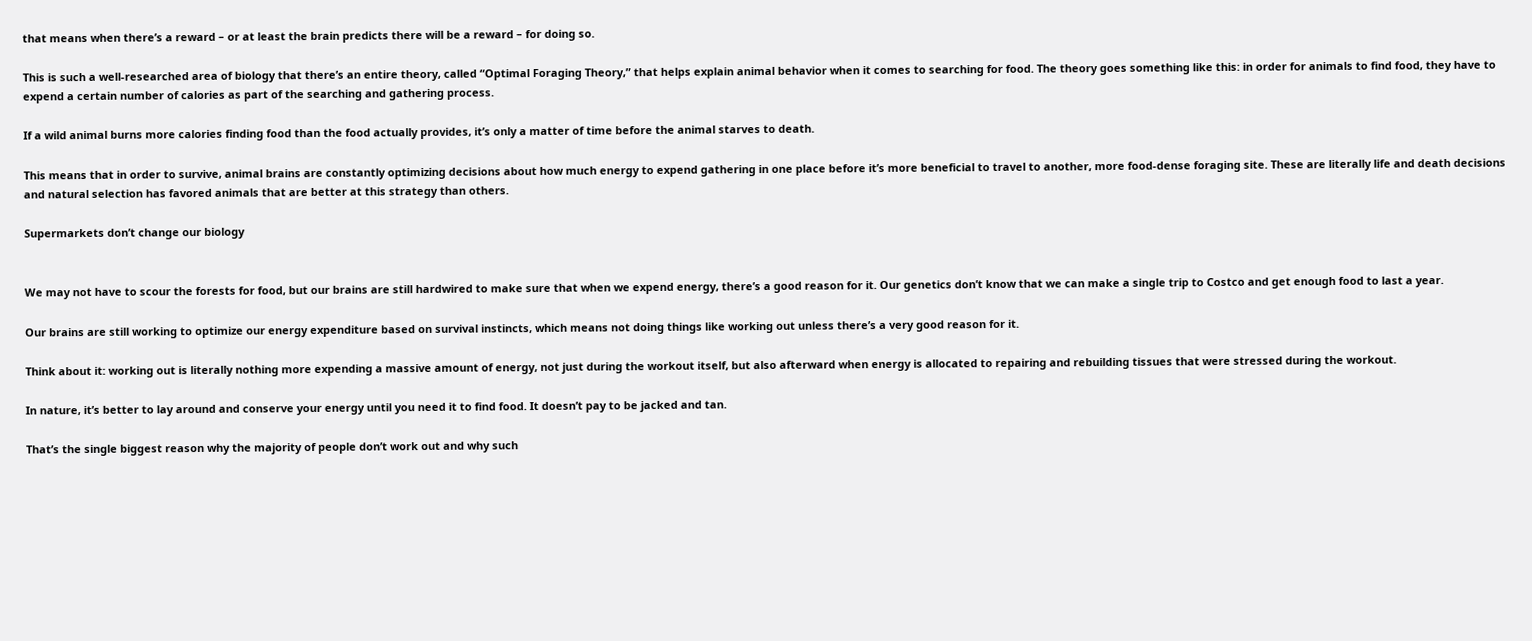that means when there’s a reward – or at least the brain predicts there will be a reward – for doing so.

This is such a well-researched area of biology that there’s an entire theory, called “Optimal Foraging Theory,” that helps explain animal behavior when it comes to searching for food. The theory goes something like this: in order for animals to find food, they have to expend a certain number of calories as part of the searching and gathering process.

If a wild animal burns more calories finding food than the food actually provides, it’s only a matter of time before the animal starves to death.

This means that in order to survive, animal brains are constantly optimizing decisions about how much energy to expend gathering in one place before it’s more beneficial to travel to another, more food-dense foraging site. These are literally life and death decisions and natural selection has favored animals that are better at this strategy than others.

Supermarkets don’t change our biology


We may not have to scour the forests for food, but our brains are still hardwired to make sure that when we expend energy, there’s a good reason for it. Our genetics don’t know that we can make a single trip to Costco and get enough food to last a year.

Our brains are still working to optimize our energy expenditure based on survival instincts, which means not doing things like working out unless there’s a very good reason for it.

Think about it: working out is literally nothing more expending a massive amount of energy, not just during the workout itself, but also afterward when energy is allocated to repairing and rebuilding tissues that were stressed during the workout.

In nature, it’s better to lay around and conserve your energy until you need it to find food. It doesn’t pay to be jacked and tan.

That’s the single biggest reason why the majority of people don’t work out and why such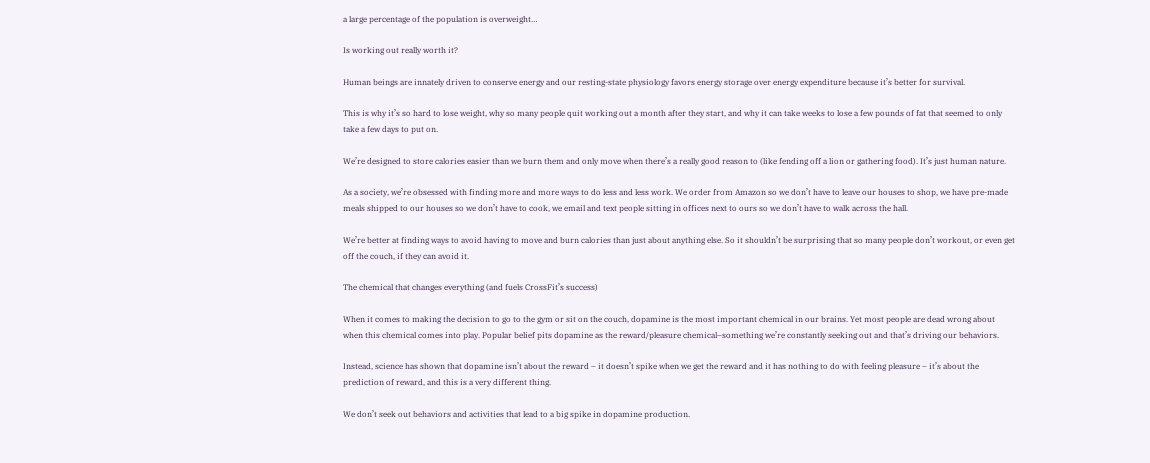a large percentage of the population is overweight…

Is working out really worth it?

Human beings are innately driven to conserve energy and our resting-state physiology favors energy storage over energy expenditure because it’s better for survival.

This is why it’s so hard to lose weight, why so many people quit working out a month after they start, and why it can take weeks to lose a few pounds of fat that seemed to only take a few days to put on.

We’re designed to store calories easier than we burn them and only move when there’s a really good reason to (like fending off a lion or gathering food). It’s just human nature.

As a society, we’re obsessed with finding more and more ways to do less and less work. We order from Amazon so we don’t have to leave our houses to shop, we have pre-made meals shipped to our houses so we don’t have to cook, we email and text people sitting in offices next to ours so we don’t have to walk across the hall.

We’re better at finding ways to avoid having to move and burn calories than just about anything else. So it shouldn’t be surprising that so many people don’t workout, or even get off the couch, if they can avoid it.

The chemical that changes everything (and fuels CrossFit’s success)

When it comes to making the decision to go to the gym or sit on the couch, dopamine is the most important chemical in our brains. Yet most people are dead wrong about when this chemical comes into play. Popular belief pits dopamine as the reward/pleasure chemical–something we’re constantly seeking out and that’s driving our behaviors.

Instead, science has shown that dopamine isn’t about the reward – it doesn’t spike when we get the reward and it has nothing to do with feeling pleasure – it’s about the prediction of reward, and this is a very different thing.

We don’t seek out behaviors and activities that lead to a big spike in dopamine production.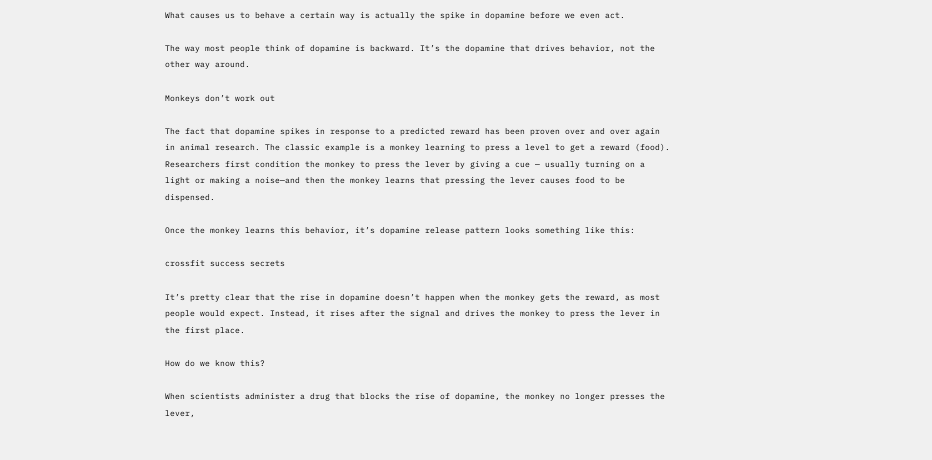What causes us to behave a certain way is actually the spike in dopamine before we even act.

The way most people think of dopamine is backward. It’s the dopamine that drives behavior, not the other way around.

Monkeys don’t work out

The fact that dopamine spikes in response to a predicted reward has been proven over and over again in animal research. The classic example is a monkey learning to press a level to get a reward (food). Researchers first condition the monkey to press the lever by giving a cue — usually turning on a light or making a noise—and then the monkey learns that pressing the lever causes food to be dispensed.

Once the monkey learns this behavior, it’s dopamine release pattern looks something like this:

crossfit success secrets

It’s pretty clear that the rise in dopamine doesn’t happen when the monkey gets the reward, as most people would expect. Instead, it rises after the signal and drives the monkey to press the lever in the first place.

How do we know this?

When scientists administer a drug that blocks the rise of dopamine, the monkey no longer presses the lever,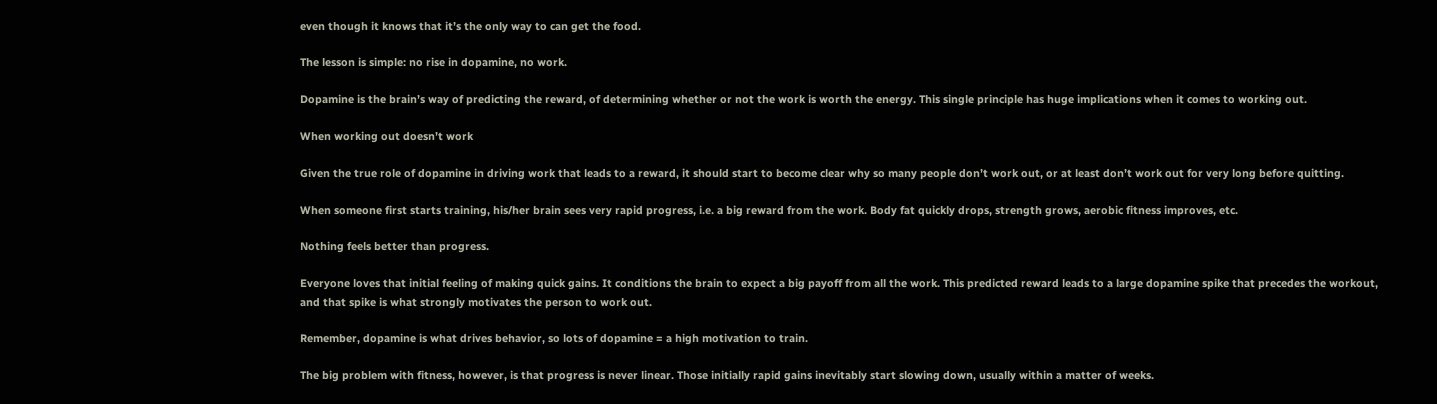even though it knows that it’s the only way to can get the food.

The lesson is simple: no rise in dopamine, no work.

Dopamine is the brain’s way of predicting the reward, of determining whether or not the work is worth the energy. This single principle has huge implications when it comes to working out.

When working out doesn’t work

Given the true role of dopamine in driving work that leads to a reward, it should start to become clear why so many people don’t work out, or at least don’t work out for very long before quitting.

When someone first starts training, his/her brain sees very rapid progress, i.e. a big reward from the work. Body fat quickly drops, strength grows, aerobic fitness improves, etc.

Nothing feels better than progress.

Everyone loves that initial feeling of making quick gains. It conditions the brain to expect a big payoff from all the work. This predicted reward leads to a large dopamine spike that precedes the workout, and that spike is what strongly motivates the person to work out.

Remember, dopamine is what drives behavior, so lots of dopamine = a high motivation to train.

The big problem with fitness, however, is that progress is never linear. Those initially rapid gains inevitably start slowing down, usually within a matter of weeks.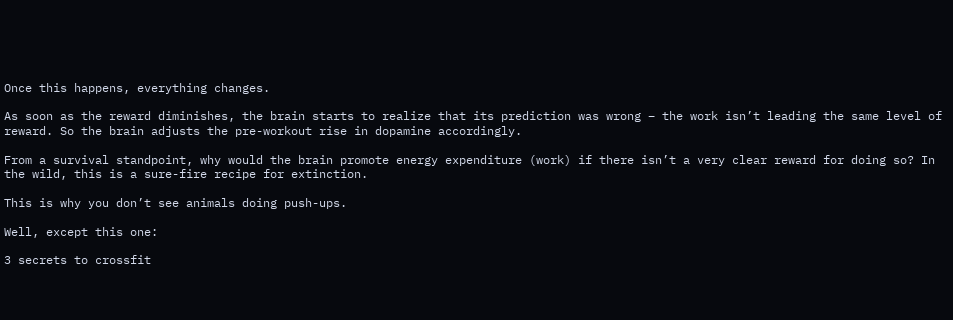Once this happens, everything changes.

As soon as the reward diminishes, the brain starts to realize that its prediction was wrong – the work isn’t leading the same level of reward. So the brain adjusts the pre-workout rise in dopamine accordingly.

From a survival standpoint, why would the brain promote energy expenditure (work) if there isn’t a very clear reward for doing so? In the wild, this is a sure-fire recipe for extinction.

This is why you don’t see animals doing push-ups.

Well, except this one:

3 secrets to crossfit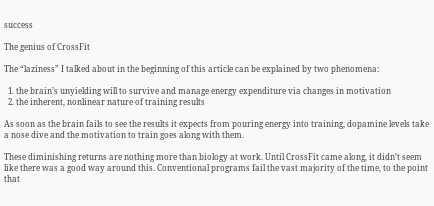success

The genius of CrossFit

The “laziness” I talked about in the beginning of this article can be explained by two phenomena:

  1. the brain’s unyielding will to survive and manage energy expenditure via changes in motivation
  2. the inherent, nonlinear nature of training results

As soon as the brain fails to see the results it expects from pouring energy into training, dopamine levels take a nose dive and the motivation to train goes along with them.

These diminishing returns are nothing more than biology at work. Until CrossFit came along, it didn’t seem like there was a good way around this. Conventional programs fail the vast majority of the time, to the point that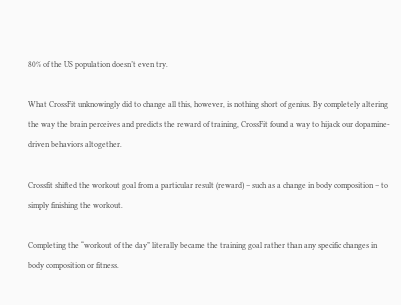80% of the US population doesn’t even try.

What CrossFit unknowingly did to change all this, however, is nothing short of genius. By completely altering the way the brain perceives and predicts the reward of training, CrossFit found a way to hijack our dopamine-driven behaviors altogether.

Crossfit shifted the workout goal from a particular result (reward) – such as a change in body composition – to simply finishing the workout.

Completing the “workout of the day” literally became the training goal rather than any specific changes in body composition or fitness.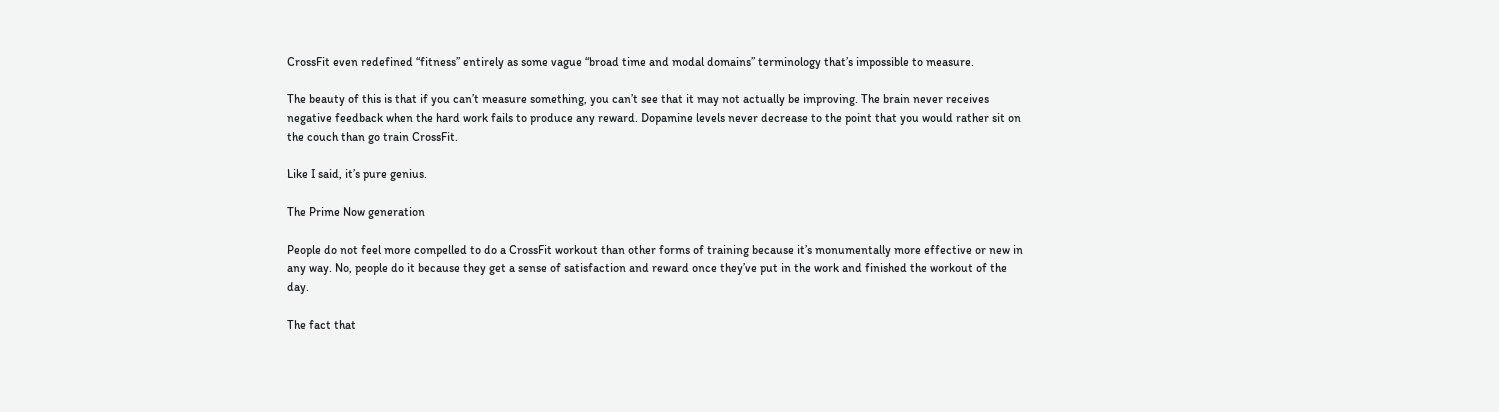CrossFit even redefined “fitness” entirely as some vague “broad time and modal domains” terminology that’s impossible to measure.

The beauty of this is that if you can’t measure something, you can’t see that it may not actually be improving. The brain never receives negative feedback when the hard work fails to produce any reward. Dopamine levels never decrease to the point that you would rather sit on the couch than go train CrossFit.

Like I said, it’s pure genius.

The Prime Now generation

People do not feel more compelled to do a CrossFit workout than other forms of training because it’s monumentally more effective or new in any way. No, people do it because they get a sense of satisfaction and reward once they’ve put in the work and finished the workout of the day.

The fact that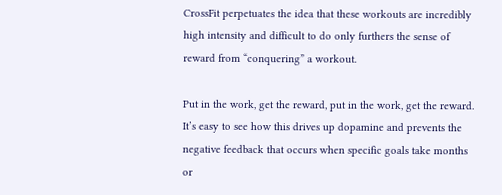CrossFit perpetuates the idea that these workouts are incredibly high intensity and difficult to do only furthers the sense of reward from “conquering” a workout.

Put in the work, get the reward, put in the work, get the reward. It’s easy to see how this drives up dopamine and prevents the negative feedback that occurs when specific goals take months or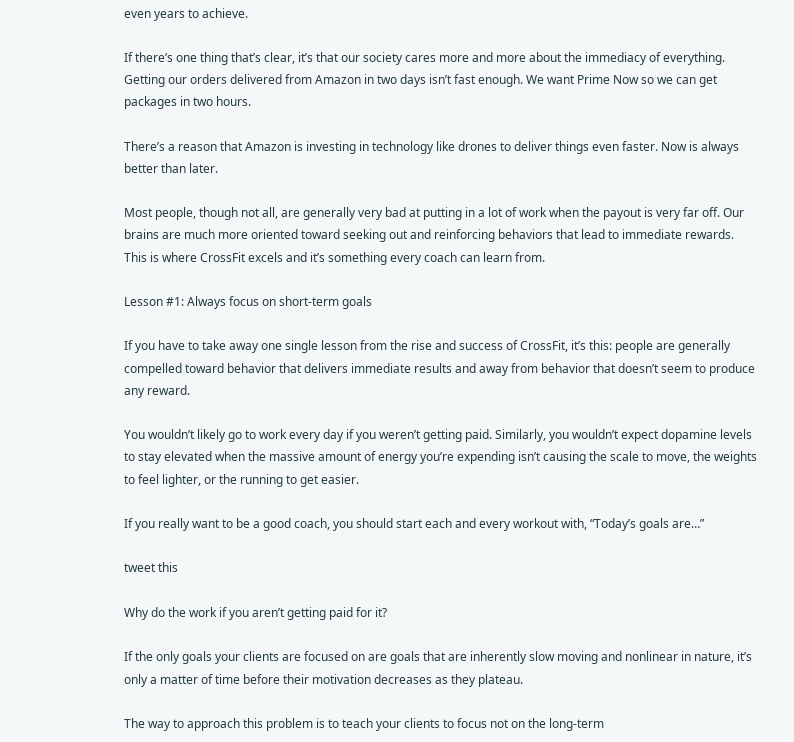even years to achieve.

If there’s one thing that’s clear, it’s that our society cares more and more about the immediacy of everything. Getting our orders delivered from Amazon in two days isn’t fast enough. We want Prime Now so we can get packages in two hours.

There’s a reason that Amazon is investing in technology like drones to deliver things even faster. Now is always better than later.

Most people, though not all, are generally very bad at putting in a lot of work when the payout is very far off. Our brains are much more oriented toward seeking out and reinforcing behaviors that lead to immediate rewards. This is where CrossFit excels and it’s something every coach can learn from.

Lesson #1: Always focus on short-term goals

If you have to take away one single lesson from the rise and success of CrossFit, it’s this: people are generally compelled toward behavior that delivers immediate results and away from behavior that doesn’t seem to produce any reward.

You wouldn’t likely go to work every day if you weren’t getting paid. Similarly, you wouldn’t expect dopamine levels to stay elevated when the massive amount of energy you’re expending isn’t causing the scale to move, the weights to feel lighter, or the running to get easier.

If you really want to be a good coach, you should start each and every workout with, “Today’s goals are…”

tweet this

Why do the work if you aren’t getting paid for it?

If the only goals your clients are focused on are goals that are inherently slow moving and nonlinear in nature, it’s only a matter of time before their motivation decreases as they plateau.

The way to approach this problem is to teach your clients to focus not on the long-term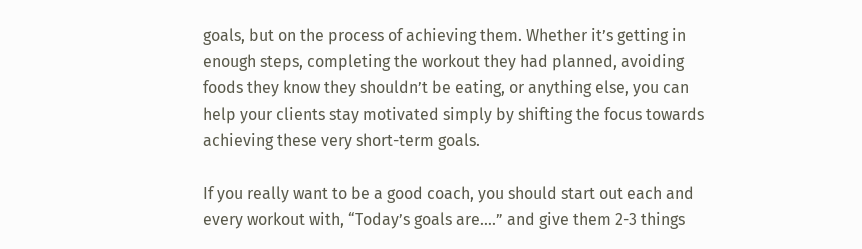goals, but on the process of achieving them. Whether it’s getting in enough steps, completing the workout they had planned, avoiding foods they know they shouldn’t be eating, or anything else, you can help your clients stay motivated simply by shifting the focus towards achieving these very short-term goals.

If you really want to be a good coach, you should start out each and every workout with, “Today’s goals are….” and give them 2-3 things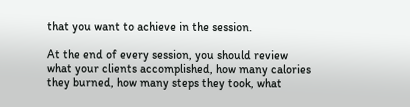that you want to achieve in the session.

At the end of every session, you should review what your clients accomplished, how many calories they burned, how many steps they took, what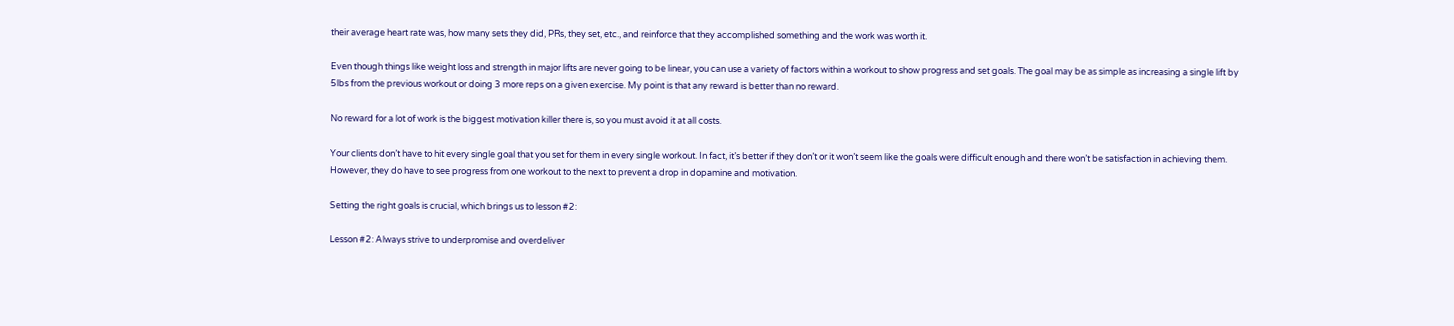their average heart rate was, how many sets they did, PRs, they set, etc., and reinforce that they accomplished something and the work was worth it.

Even though things like weight loss and strength in major lifts are never going to be linear, you can use a variety of factors within a workout to show progress and set goals. The goal may be as simple as increasing a single lift by 5lbs from the previous workout or doing 3 more reps on a given exercise. My point is that any reward is better than no reward.

No reward for a lot of work is the biggest motivation killer there is, so you must avoid it at all costs.

Your clients don’t have to hit every single goal that you set for them in every single workout. In fact, it’s better if they don’t or it won’t seem like the goals were difficult enough and there won’t be satisfaction in achieving them. However, they do have to see progress from one workout to the next to prevent a drop in dopamine and motivation.

Setting the right goals is crucial, which brings us to lesson #2:

Lesson #2: Always strive to underpromise and overdeliver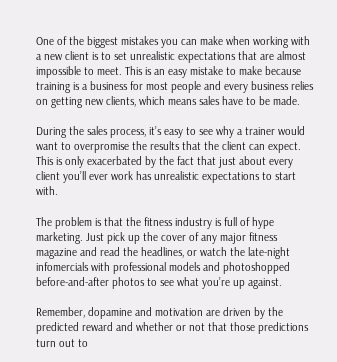One of the biggest mistakes you can make when working with a new client is to set unrealistic expectations that are almost impossible to meet. This is an easy mistake to make because training is a business for most people and every business relies on getting new clients, which means sales have to be made.

During the sales process, it’s easy to see why a trainer would want to overpromise the results that the client can expect. This is only exacerbated by the fact that just about every client you’ll ever work has unrealistic expectations to start with.

The problem is that the fitness industry is full of hype marketing. Just pick up the cover of any major fitness magazine and read the headlines, or watch the late-night infomercials with professional models and photoshopped before-and-after photos to see what you’re up against.

Remember, dopamine and motivation are driven by the predicted reward and whether or not that those predictions turn out to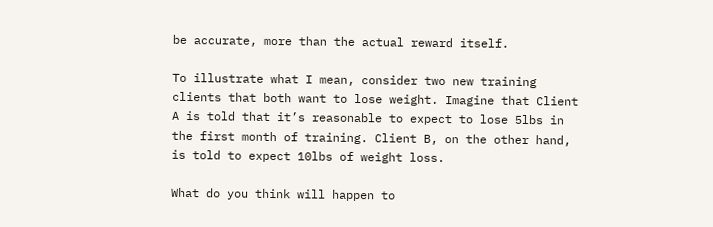be accurate, more than the actual reward itself.

To illustrate what I mean, consider two new training clients that both want to lose weight. Imagine that Client A is told that it’s reasonable to expect to lose 5lbs in the first month of training. Client B, on the other hand, is told to expect 10lbs of weight loss.

What do you think will happen to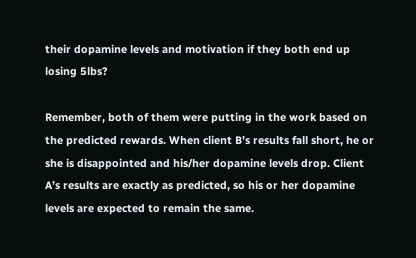their dopamine levels and motivation if they both end up losing 5lbs?

Remember, both of them were putting in the work based on the predicted rewards. When client B’s results fall short, he or she is disappointed and his/her dopamine levels drop. Client A’s results are exactly as predicted, so his or her dopamine levels are expected to remain the same.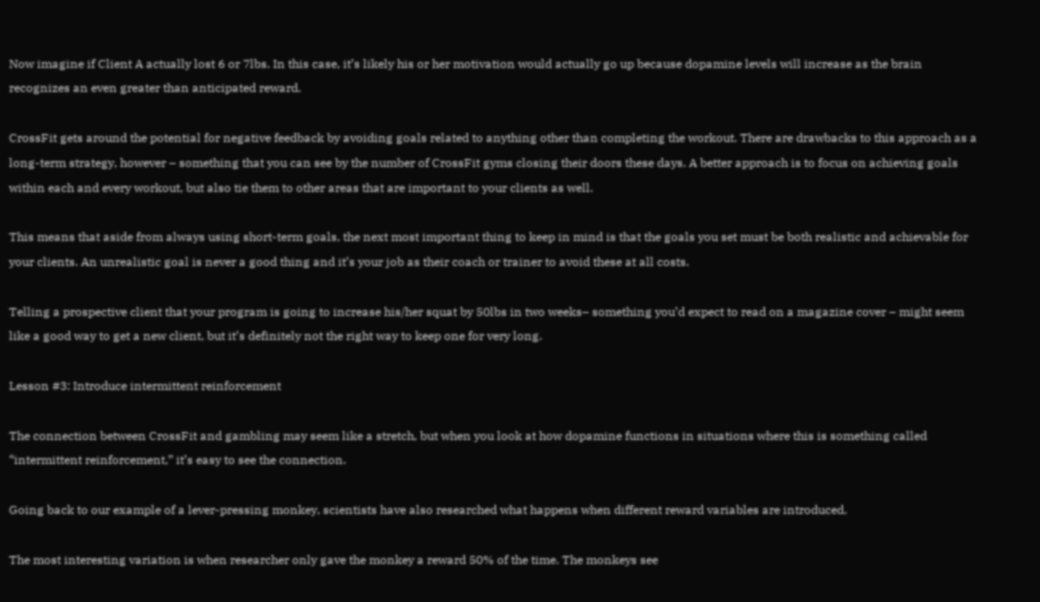Now imagine if Client A actually lost 6 or 7lbs. In this case, it’s likely his or her motivation would actually go up because dopamine levels will increase as the brain recognizes an even greater than anticipated reward.

CrossFit gets around the potential for negative feedback by avoiding goals related to anything other than completing the workout. There are drawbacks to this approach as a long-term strategy, however – something that you can see by the number of CrossFit gyms closing their doors these days. A better approach is to focus on achieving goals within each and every workout, but also tie them to other areas that are important to your clients as well.

This means that aside from always using short-term goals, the next most important thing to keep in mind is that the goals you set must be both realistic and achievable for your clients. An unrealistic goal is never a good thing and it’s your job as their coach or trainer to avoid these at all costs.

Telling a prospective client that your program is going to increase his/her squat by 50lbs in two weeks– something you’d expect to read on a magazine cover – might seem like a good way to get a new client, but it’s definitely not the right way to keep one for very long.

Lesson #3: Introduce intermittent reinforcement

The connection between CrossFit and gambling may seem like a stretch, but when you look at how dopamine functions in situations where this is something called “intermittent reinforcement,” it’s easy to see the connection.

Going back to our example of a lever-pressing monkey, scientists have also researched what happens when different reward variables are introduced.

The most interesting variation is when researcher only gave the monkey a reward 50% of the time. The monkeys see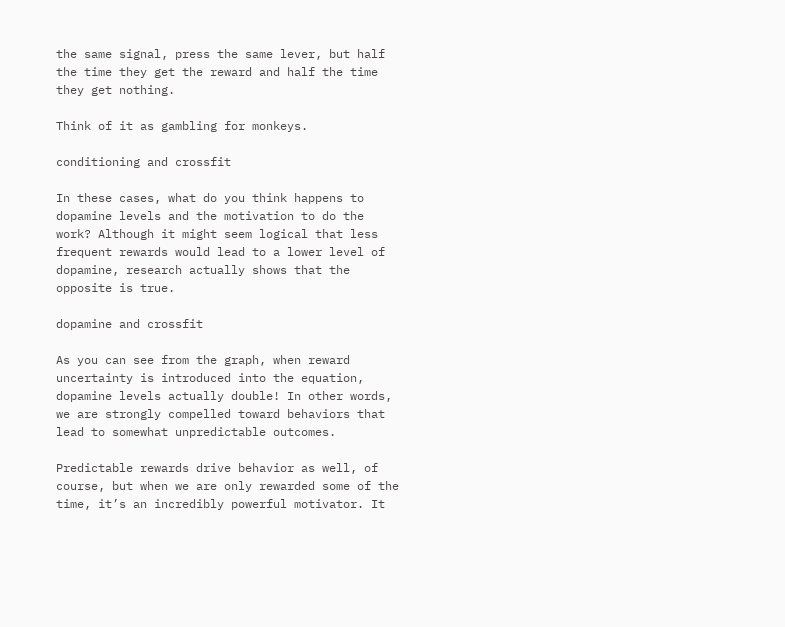the same signal, press the same lever, but half the time they get the reward and half the time they get nothing.

Think of it as gambling for monkeys.

conditioning and crossfit

In these cases, what do you think happens to dopamine levels and the motivation to do the work? Although it might seem logical that less frequent rewards would lead to a lower level of dopamine, research actually shows that the opposite is true.

dopamine and crossfit

As you can see from the graph, when reward uncertainty is introduced into the equation, dopamine levels actually double! In other words, we are strongly compelled toward behaviors that lead to somewhat unpredictable outcomes.

Predictable rewards drive behavior as well, of course, but when we are only rewarded some of the time, it’s an incredibly powerful motivator. It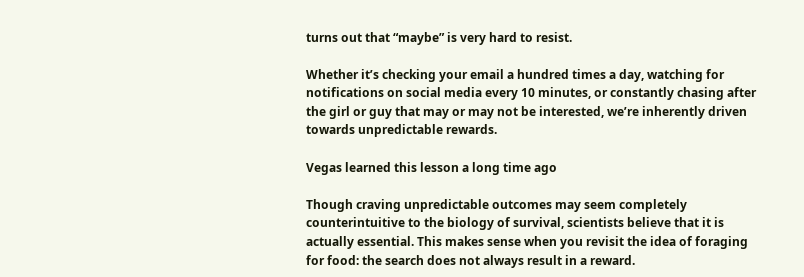turns out that “maybe” is very hard to resist.

Whether it’s checking your email a hundred times a day, watching for notifications on social media every 10 minutes, or constantly chasing after the girl or guy that may or may not be interested, we’re inherently driven towards unpredictable rewards.

Vegas learned this lesson a long time ago

Though craving unpredictable outcomes may seem completely counterintuitive to the biology of survival, scientists believe that it is actually essential. This makes sense when you revisit the idea of foraging for food: the search does not always result in a reward.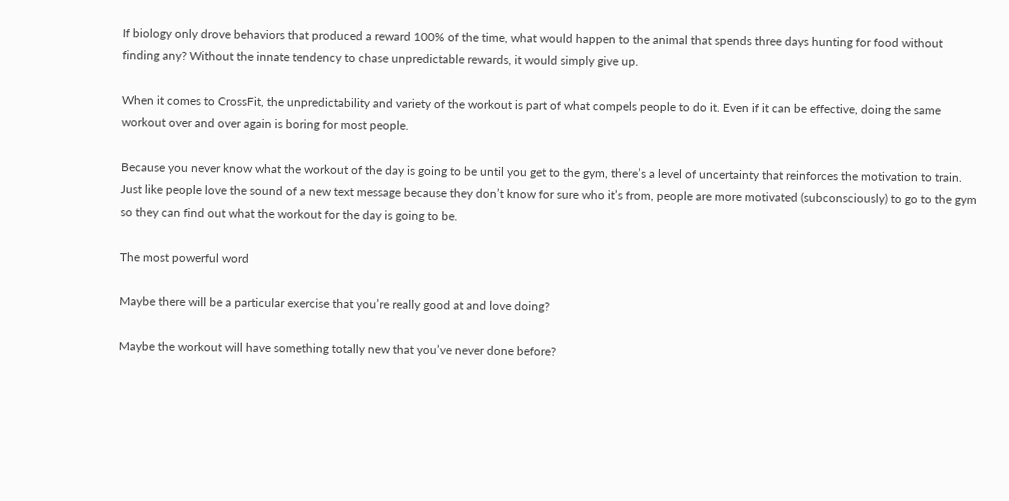If biology only drove behaviors that produced a reward 100% of the time, what would happen to the animal that spends three days hunting for food without finding any? Without the innate tendency to chase unpredictable rewards, it would simply give up.

When it comes to CrossFit, the unpredictability and variety of the workout is part of what compels people to do it. Even if it can be effective, doing the same workout over and over again is boring for most people.

Because you never know what the workout of the day is going to be until you get to the gym, there’s a level of uncertainty that reinforces the motivation to train. Just like people love the sound of a new text message because they don’t know for sure who it’s from, people are more motivated (subconsciously) to go to the gym so they can find out what the workout for the day is going to be.

The most powerful word

Maybe there will be a particular exercise that you’re really good at and love doing?

Maybe the workout will have something totally new that you’ve never done before?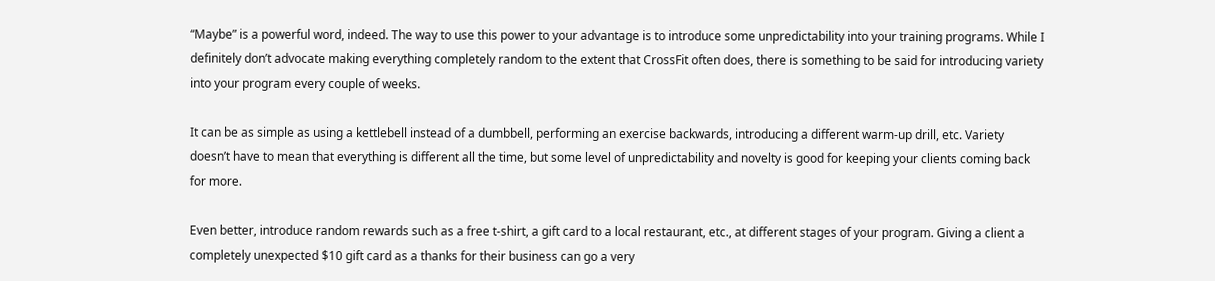“Maybe” is a powerful word, indeed. The way to use this power to your advantage is to introduce some unpredictability into your training programs. While I definitely don’t advocate making everything completely random to the extent that CrossFit often does, there is something to be said for introducing variety into your program every couple of weeks.

It can be as simple as using a kettlebell instead of a dumbbell, performing an exercise backwards, introducing a different warm-up drill, etc. Variety doesn’t have to mean that everything is different all the time, but some level of unpredictability and novelty is good for keeping your clients coming back for more.

Even better, introduce random rewards such as a free t-shirt, a gift card to a local restaurant, etc., at different stages of your program. Giving a client a completely unexpected $10 gift card as a thanks for their business can go a very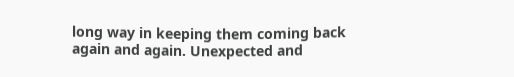long way in keeping them coming back again and again. Unexpected and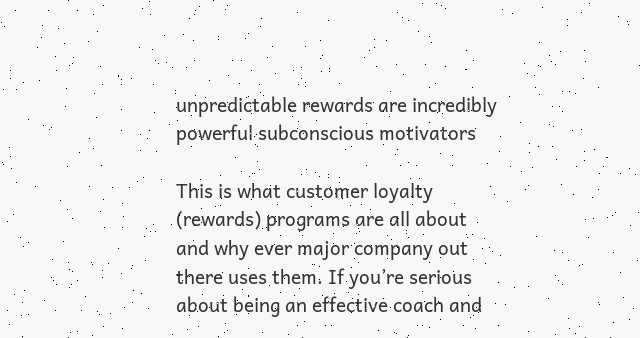unpredictable rewards are incredibly powerful subconscious motivators

This is what customer loyalty (rewards) programs are all about and why ever major company out there uses them. If you’re serious about being an effective coach and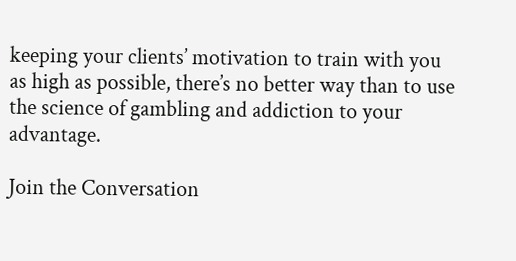keeping your clients’ motivation to train with you as high as possible, there’s no better way than to use the science of gambling and addiction to your advantage.

Join the Conversation